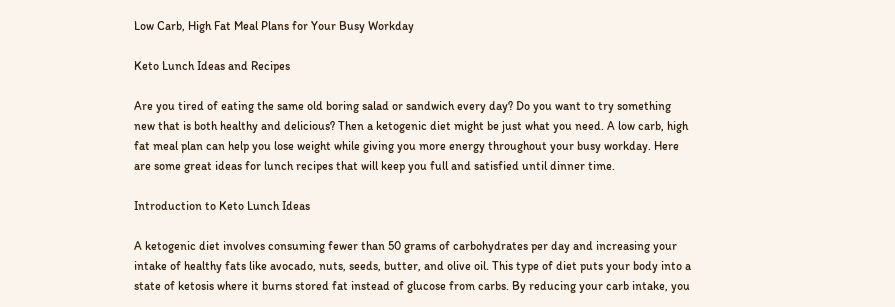Low Carb, High Fat Meal Plans for Your Busy Workday

Keto Lunch Ideas and Recipes

Are you tired of eating the same old boring salad or sandwich every day? Do you want to try something new that is both healthy and delicious? Then a ketogenic diet might be just what you need. A low carb, high fat meal plan can help you lose weight while giving you more energy throughout your busy workday. Here are some great ideas for lunch recipes that will keep you full and satisfied until dinner time.

Introduction to Keto Lunch Ideas

A ketogenic diet involves consuming fewer than 50 grams of carbohydrates per day and increasing your intake of healthy fats like avocado, nuts, seeds, butter, and olive oil. This type of diet puts your body into a state of ketosis where it burns stored fat instead of glucose from carbs. By reducing your carb intake, you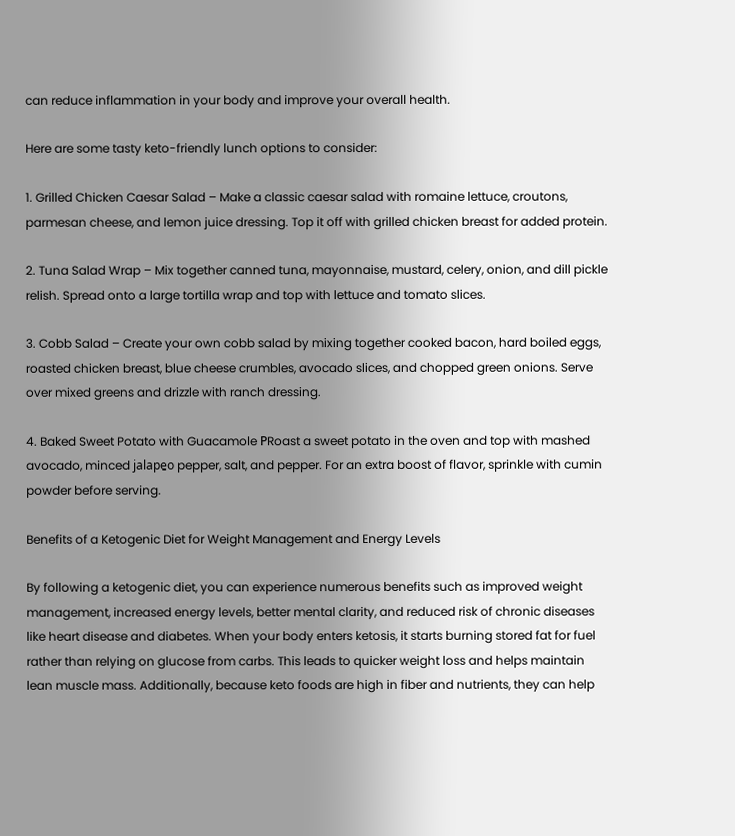can reduce inflammation in your body and improve your overall health.

Here are some tasty keto-friendly lunch options to consider:

1. Grilled Chicken Caesar Salad – Make a classic caesar salad with romaine lettuce, croutons, parmesan cheese, and lemon juice dressing. Top it off with grilled chicken breast for added protein.

2. Tuna Salad Wrap – Mix together canned tuna, mayonnaise, mustard, celery, onion, and dill pickle relish. Spread onto a large tortilla wrap and top with lettuce and tomato slices.

3. Cobb Salad – Create your own cobb salad by mixing together cooked bacon, hard boiled eggs, roasted chicken breast, blue cheese crumbles, avocado slices, and chopped green onions. Serve over mixed greens and drizzle with ranch dressing.

4. Baked Sweet Potato with Guacamole РRoast a sweet potato in the oven and top with mashed avocado, minced jalape̱o pepper, salt, and pepper. For an extra boost of flavor, sprinkle with cumin powder before serving.

Benefits of a Ketogenic Diet for Weight Management and Energy Levels

By following a ketogenic diet, you can experience numerous benefits such as improved weight management, increased energy levels, better mental clarity, and reduced risk of chronic diseases like heart disease and diabetes. When your body enters ketosis, it starts burning stored fat for fuel rather than relying on glucose from carbs. This leads to quicker weight loss and helps maintain lean muscle mass. Additionally, because keto foods are high in fiber and nutrients, they can help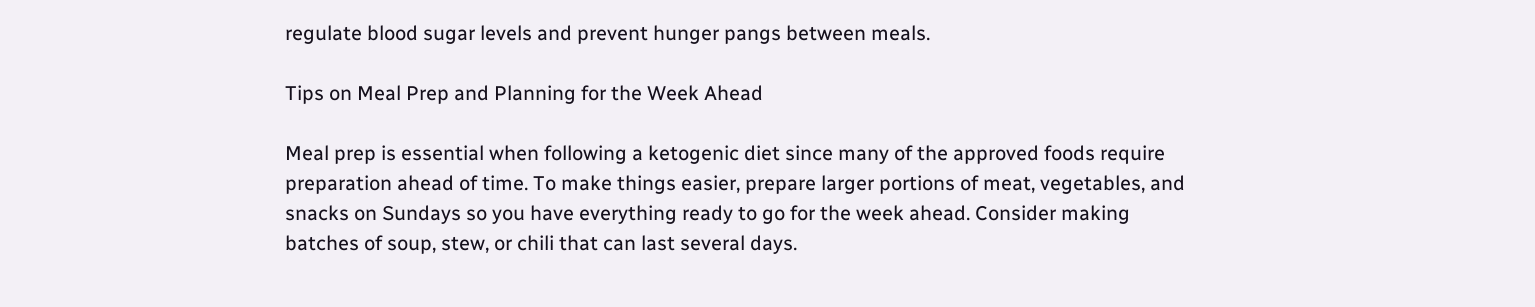regulate blood sugar levels and prevent hunger pangs between meals.

Tips on Meal Prep and Planning for the Week Ahead

Meal prep is essential when following a ketogenic diet since many of the approved foods require preparation ahead of time. To make things easier, prepare larger portions of meat, vegetables, and snacks on Sundays so you have everything ready to go for the week ahead. Consider making batches of soup, stew, or chili that can last several days.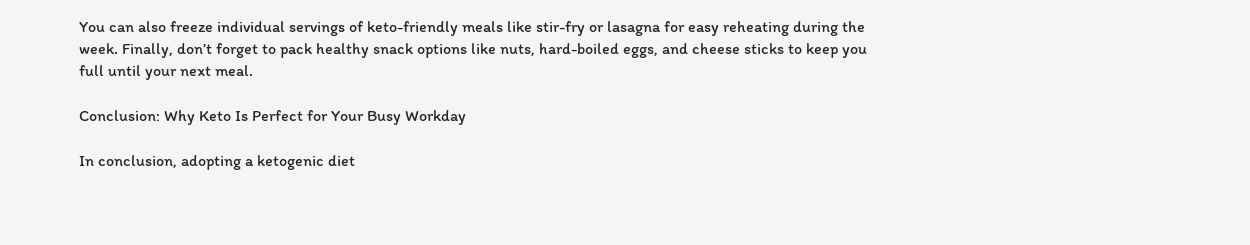You can also freeze individual servings of keto-friendly meals like stir-fry or lasagna for easy reheating during the week. Finally, don’t forget to pack healthy snack options like nuts, hard-boiled eggs, and cheese sticks to keep you full until your next meal.

Conclusion: Why Keto Is Perfect for Your Busy Workday

In conclusion, adopting a ketogenic diet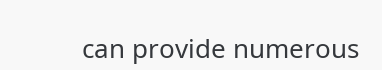can provide numerous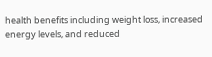health benefits including weight loss, increased energy levels, and reduced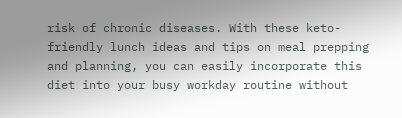risk of chronic diseases. With these keto-friendly lunch ideas and tips on meal prepping and planning, you can easily incorporate this diet into your busy workday routine without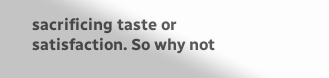sacrificing taste or satisfaction. So why not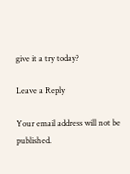give it a try today?

Leave a Reply

Your email address will not be published.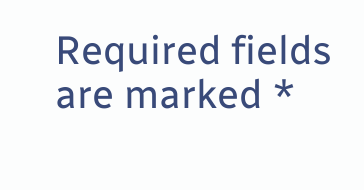Required fields are marked *